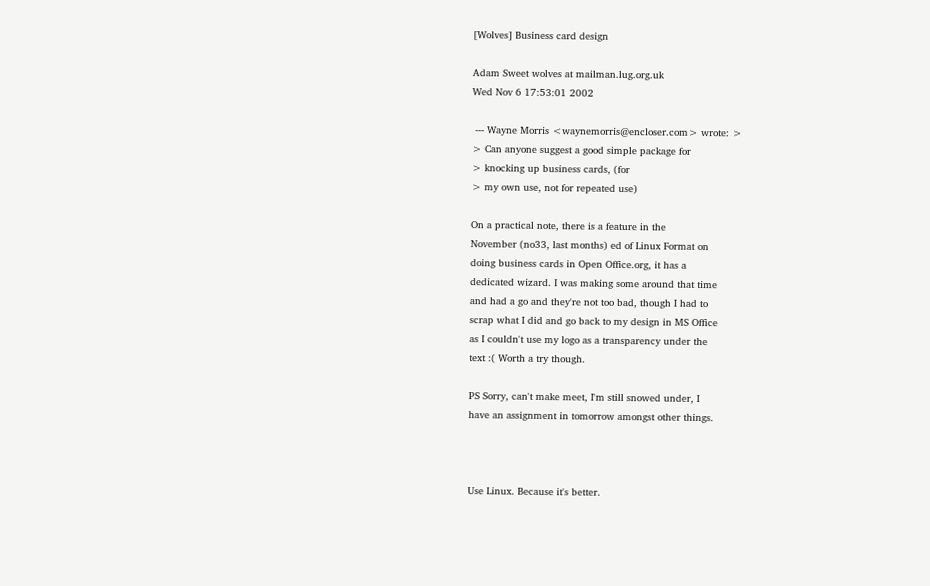[Wolves] Business card design

Adam Sweet wolves at mailman.lug.org.uk
Wed Nov 6 17:53:01 2002

 --- Wayne Morris <waynemorris@encloser.com> wrote: >
> Can anyone suggest a good simple package for
> knocking up business cards, (for
> my own use, not for repeated use)

On a practical note, there is a feature in the
November (no33, last months) ed of Linux Format on
doing business cards in Open Office.org, it has a
dedicated wizard. I was making some around that time
and had a go and they're not too bad, though I had to
scrap what I did and go back to my design in MS Office
as I couldn't use my logo as a transparency under the
text :( Worth a try though.

PS Sorry, can't make meet, I'm still snowed under, I
have an assignment in tomorrow amongst other things.



Use Linux. Because it's better.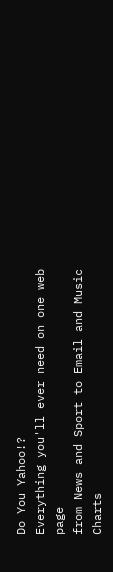Do You Yahoo!?
Everything you'll ever need on one web page
from News and Sport to Email and Music Charts